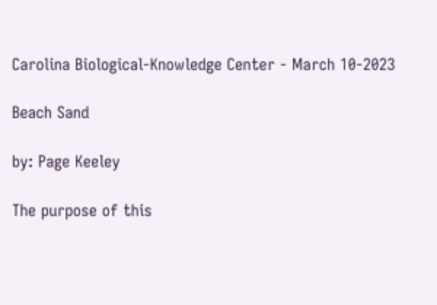Carolina Biological-Knowledge Center - March 10-2023

Beach Sand

by: Page Keeley

The purpose of this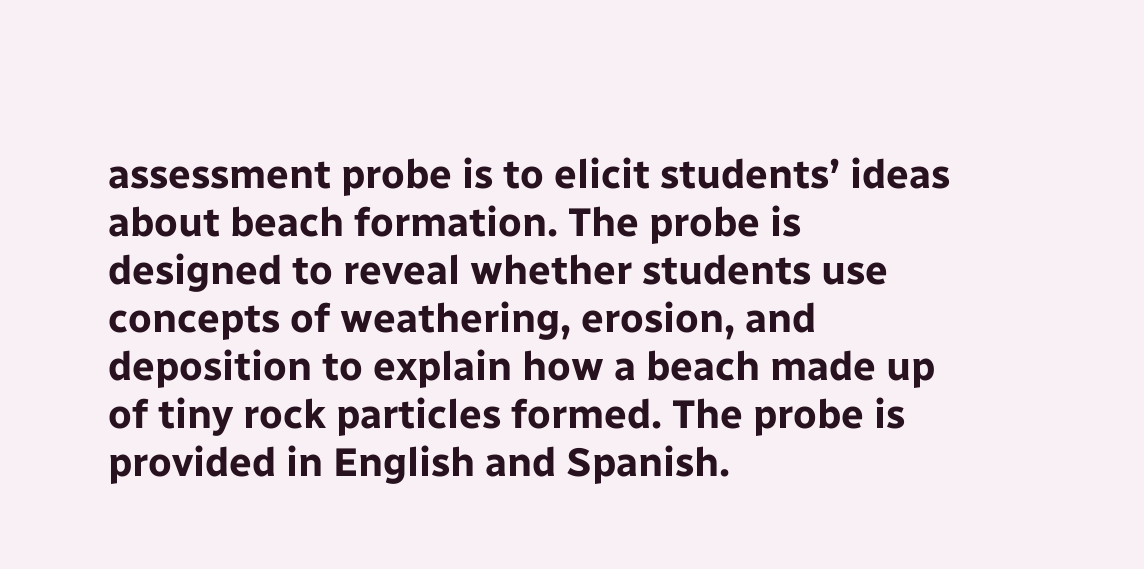assessment probe is to elicit students’ ideas about beach formation. The probe is designed to reveal whether students use concepts of weathering, erosion, and deposition to explain how a beach made up of tiny rock particles formed. The probe is provided in English and Spanish.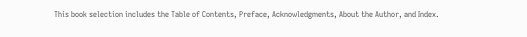This book selection includes the Table of Contents, Preface, Acknowledgments, About the Author, and Index.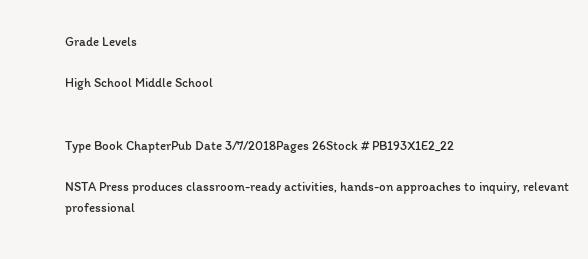Grade Levels

High School Middle School


Type Book ChapterPub Date 3/7/2018Pages 26Stock # PB193X1E2_22

NSTA Press produces classroom-ready activities, hands-on approaches to inquiry, relevant professional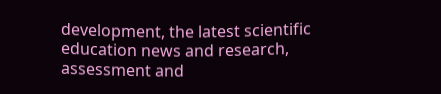development, the latest scientific education news and research, assessment and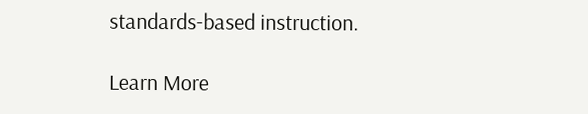standards-based instruction.

Learn More